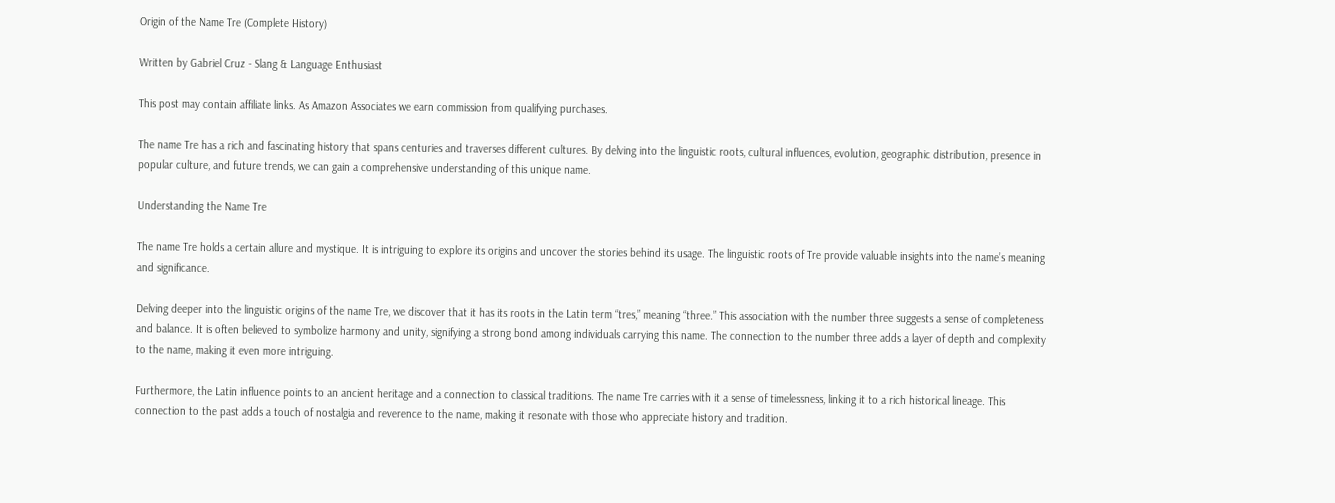Origin of the Name Tre (Complete History)

Written by Gabriel Cruz - Slang & Language Enthusiast

This post may contain affiliate links. As Amazon Associates we earn commission from qualifying purchases.

The name Tre has a rich and fascinating history that spans centuries and traverses different cultures. By delving into the linguistic roots, cultural influences, evolution, geographic distribution, presence in popular culture, and future trends, we can gain a comprehensive understanding of this unique name.

Understanding the Name Tre

The name Tre holds a certain allure and mystique. It is intriguing to explore its origins and uncover the stories behind its usage. The linguistic roots of Tre provide valuable insights into the name’s meaning and significance.

Delving deeper into the linguistic origins of the name Tre, we discover that it has its roots in the Latin term “tres,” meaning “three.” This association with the number three suggests a sense of completeness and balance. It is often believed to symbolize harmony and unity, signifying a strong bond among individuals carrying this name. The connection to the number three adds a layer of depth and complexity to the name, making it even more intriguing.

Furthermore, the Latin influence points to an ancient heritage and a connection to classical traditions. The name Tre carries with it a sense of timelessness, linking it to a rich historical lineage. This connection to the past adds a touch of nostalgia and reverence to the name, making it resonate with those who appreciate history and tradition.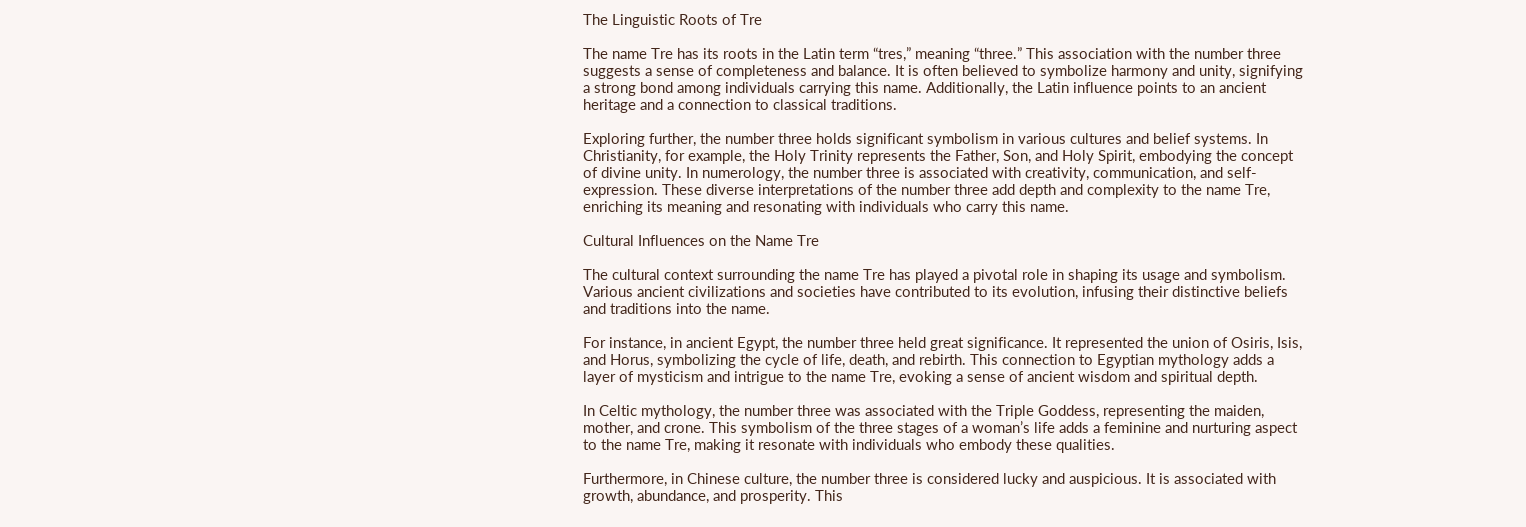The Linguistic Roots of Tre

The name Tre has its roots in the Latin term “tres,” meaning “three.” This association with the number three suggests a sense of completeness and balance. It is often believed to symbolize harmony and unity, signifying a strong bond among individuals carrying this name. Additionally, the Latin influence points to an ancient heritage and a connection to classical traditions.

Exploring further, the number three holds significant symbolism in various cultures and belief systems. In Christianity, for example, the Holy Trinity represents the Father, Son, and Holy Spirit, embodying the concept of divine unity. In numerology, the number three is associated with creativity, communication, and self-expression. These diverse interpretations of the number three add depth and complexity to the name Tre, enriching its meaning and resonating with individuals who carry this name.

Cultural Influences on the Name Tre

The cultural context surrounding the name Tre has played a pivotal role in shaping its usage and symbolism. Various ancient civilizations and societies have contributed to its evolution, infusing their distinctive beliefs and traditions into the name.

For instance, in ancient Egypt, the number three held great significance. It represented the union of Osiris, Isis, and Horus, symbolizing the cycle of life, death, and rebirth. This connection to Egyptian mythology adds a layer of mysticism and intrigue to the name Tre, evoking a sense of ancient wisdom and spiritual depth.

In Celtic mythology, the number three was associated with the Triple Goddess, representing the maiden, mother, and crone. This symbolism of the three stages of a woman’s life adds a feminine and nurturing aspect to the name Tre, making it resonate with individuals who embody these qualities.

Furthermore, in Chinese culture, the number three is considered lucky and auspicious. It is associated with growth, abundance, and prosperity. This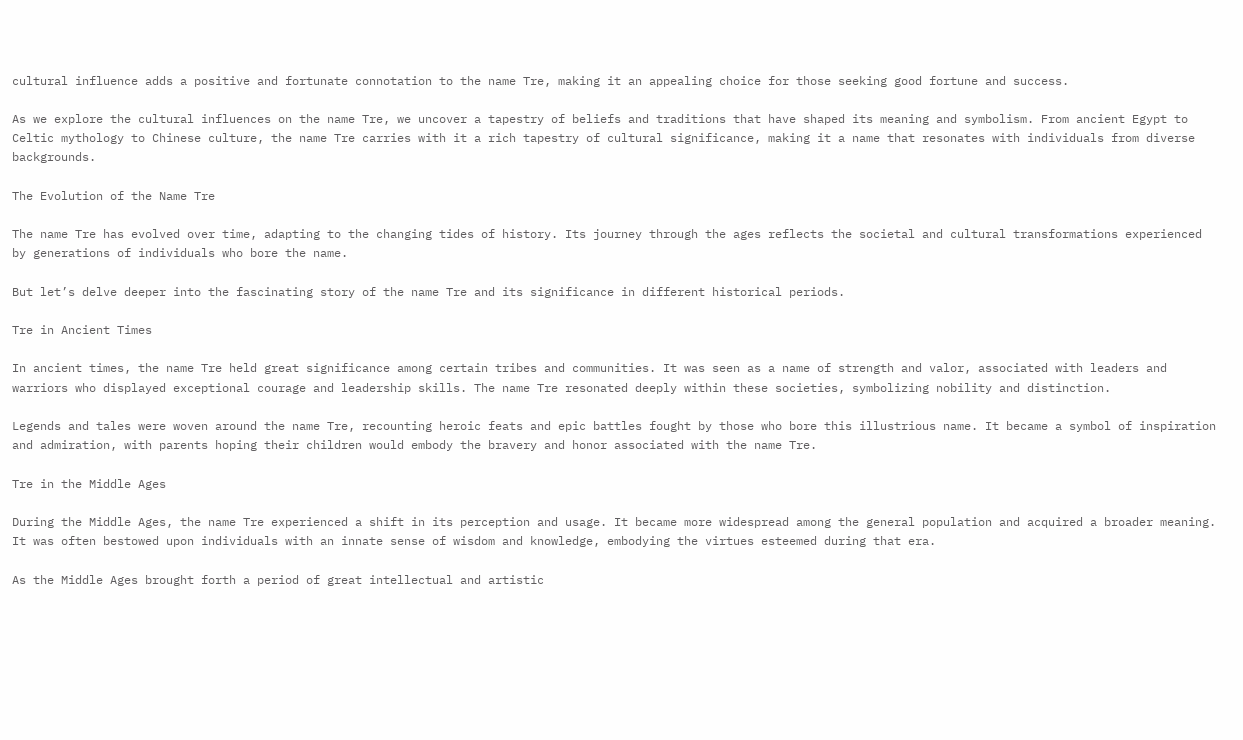cultural influence adds a positive and fortunate connotation to the name Tre, making it an appealing choice for those seeking good fortune and success.

As we explore the cultural influences on the name Tre, we uncover a tapestry of beliefs and traditions that have shaped its meaning and symbolism. From ancient Egypt to Celtic mythology to Chinese culture, the name Tre carries with it a rich tapestry of cultural significance, making it a name that resonates with individuals from diverse backgrounds.

The Evolution of the Name Tre

The name Tre has evolved over time, adapting to the changing tides of history. Its journey through the ages reflects the societal and cultural transformations experienced by generations of individuals who bore the name.

But let’s delve deeper into the fascinating story of the name Tre and its significance in different historical periods.

Tre in Ancient Times

In ancient times, the name Tre held great significance among certain tribes and communities. It was seen as a name of strength and valor, associated with leaders and warriors who displayed exceptional courage and leadership skills. The name Tre resonated deeply within these societies, symbolizing nobility and distinction.

Legends and tales were woven around the name Tre, recounting heroic feats and epic battles fought by those who bore this illustrious name. It became a symbol of inspiration and admiration, with parents hoping their children would embody the bravery and honor associated with the name Tre.

Tre in the Middle Ages

During the Middle Ages, the name Tre experienced a shift in its perception and usage. It became more widespread among the general population and acquired a broader meaning. It was often bestowed upon individuals with an innate sense of wisdom and knowledge, embodying the virtues esteemed during that era.

As the Middle Ages brought forth a period of great intellectual and artistic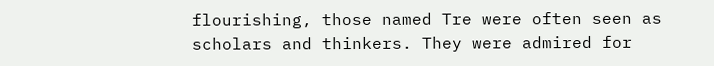flourishing, those named Tre were often seen as scholars and thinkers. They were admired for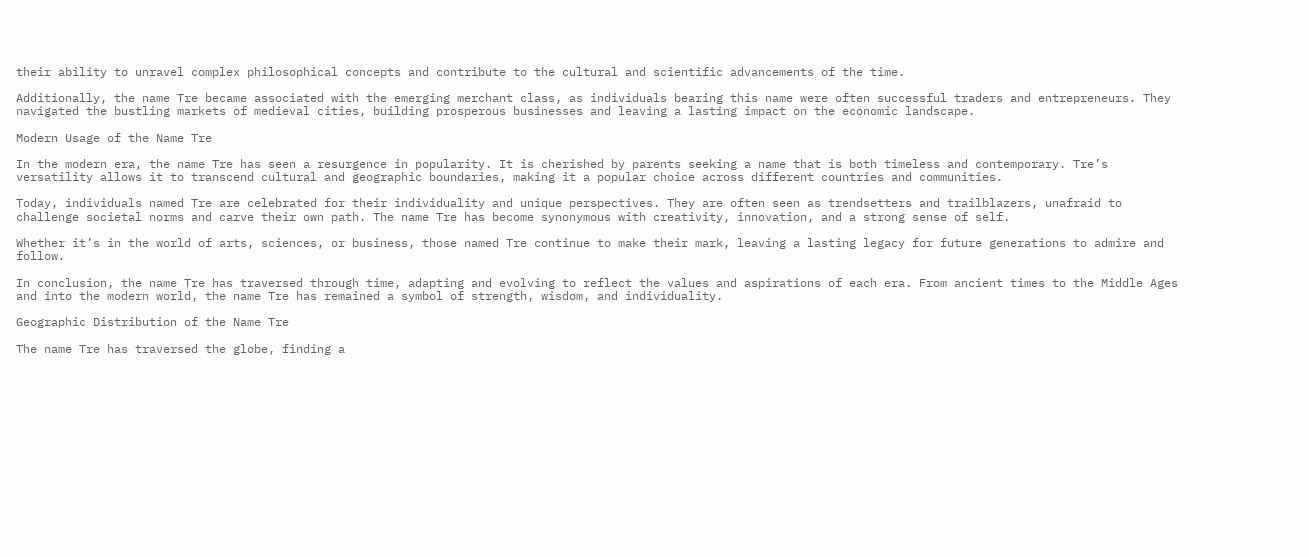their ability to unravel complex philosophical concepts and contribute to the cultural and scientific advancements of the time.

Additionally, the name Tre became associated with the emerging merchant class, as individuals bearing this name were often successful traders and entrepreneurs. They navigated the bustling markets of medieval cities, building prosperous businesses and leaving a lasting impact on the economic landscape.

Modern Usage of the Name Tre

In the modern era, the name Tre has seen a resurgence in popularity. It is cherished by parents seeking a name that is both timeless and contemporary. Tre’s versatility allows it to transcend cultural and geographic boundaries, making it a popular choice across different countries and communities.

Today, individuals named Tre are celebrated for their individuality and unique perspectives. They are often seen as trendsetters and trailblazers, unafraid to challenge societal norms and carve their own path. The name Tre has become synonymous with creativity, innovation, and a strong sense of self.

Whether it’s in the world of arts, sciences, or business, those named Tre continue to make their mark, leaving a lasting legacy for future generations to admire and follow.

In conclusion, the name Tre has traversed through time, adapting and evolving to reflect the values and aspirations of each era. From ancient times to the Middle Ages and into the modern world, the name Tre has remained a symbol of strength, wisdom, and individuality.

Geographic Distribution of the Name Tre

The name Tre has traversed the globe, finding a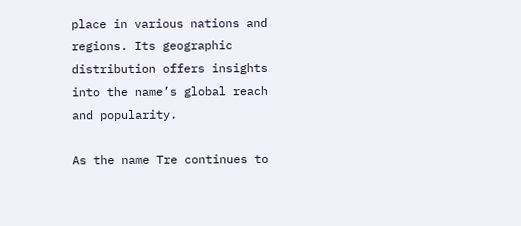place in various nations and regions. Its geographic distribution offers insights into the name’s global reach and popularity.

As the name Tre continues to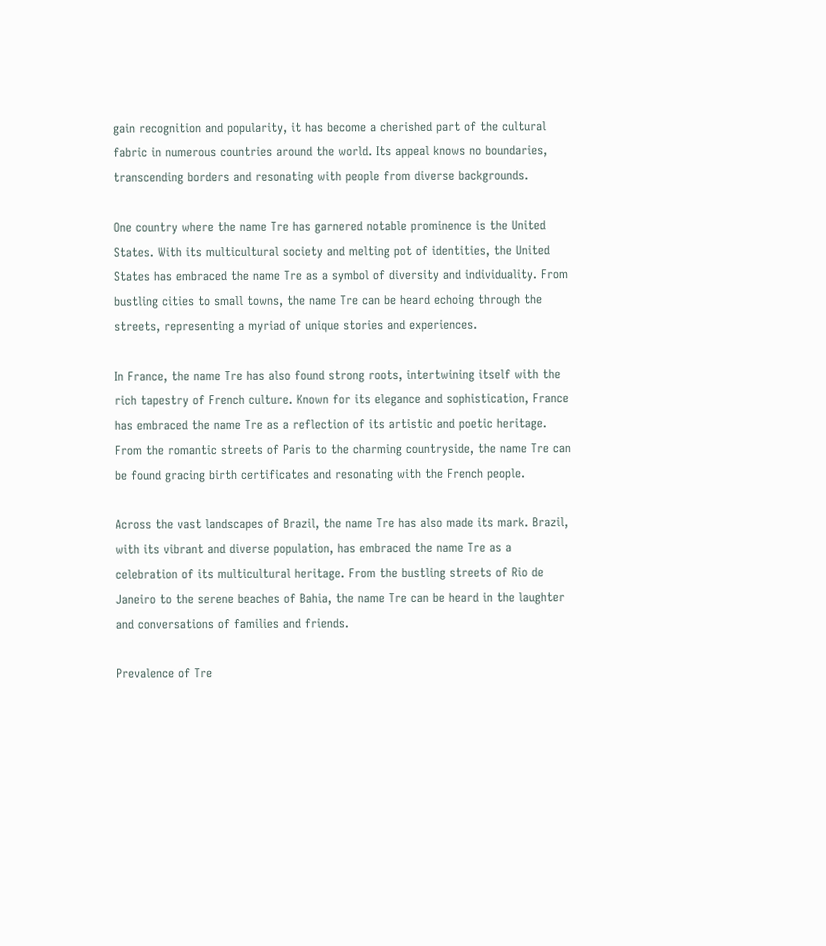gain recognition and popularity, it has become a cherished part of the cultural fabric in numerous countries around the world. Its appeal knows no boundaries, transcending borders and resonating with people from diverse backgrounds.

One country where the name Tre has garnered notable prominence is the United States. With its multicultural society and melting pot of identities, the United States has embraced the name Tre as a symbol of diversity and individuality. From bustling cities to small towns, the name Tre can be heard echoing through the streets, representing a myriad of unique stories and experiences.

In France, the name Tre has also found strong roots, intertwining itself with the rich tapestry of French culture. Known for its elegance and sophistication, France has embraced the name Tre as a reflection of its artistic and poetic heritage. From the romantic streets of Paris to the charming countryside, the name Tre can be found gracing birth certificates and resonating with the French people.

Across the vast landscapes of Brazil, the name Tre has also made its mark. Brazil, with its vibrant and diverse population, has embraced the name Tre as a celebration of its multicultural heritage. From the bustling streets of Rio de Janeiro to the serene beaches of Bahia, the name Tre can be heard in the laughter and conversations of families and friends.

Prevalence of Tre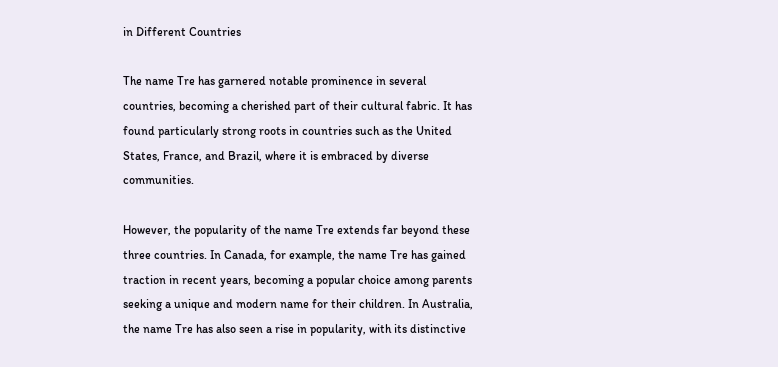in Different Countries

The name Tre has garnered notable prominence in several countries, becoming a cherished part of their cultural fabric. It has found particularly strong roots in countries such as the United States, France, and Brazil, where it is embraced by diverse communities.

However, the popularity of the name Tre extends far beyond these three countries. In Canada, for example, the name Tre has gained traction in recent years, becoming a popular choice among parents seeking a unique and modern name for their children. In Australia, the name Tre has also seen a rise in popularity, with its distinctive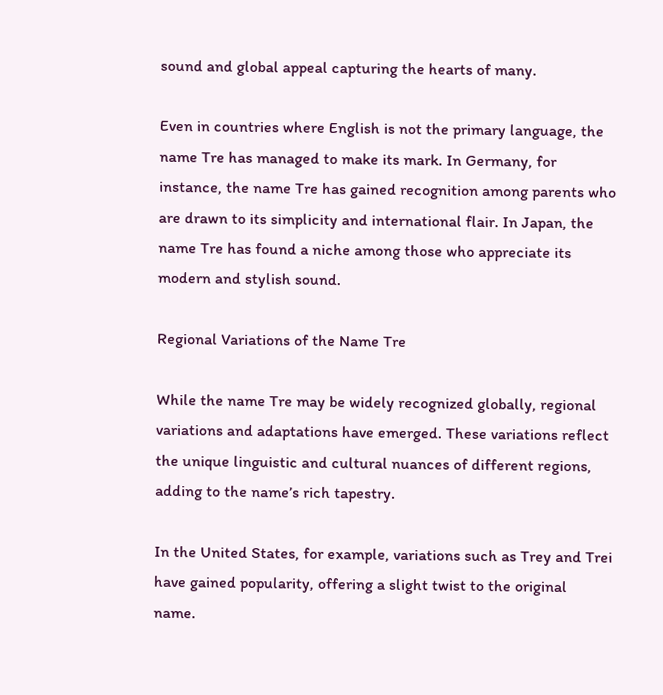sound and global appeal capturing the hearts of many.

Even in countries where English is not the primary language, the name Tre has managed to make its mark. In Germany, for instance, the name Tre has gained recognition among parents who are drawn to its simplicity and international flair. In Japan, the name Tre has found a niche among those who appreciate its modern and stylish sound.

Regional Variations of the Name Tre

While the name Tre may be widely recognized globally, regional variations and adaptations have emerged. These variations reflect the unique linguistic and cultural nuances of different regions, adding to the name’s rich tapestry.

In the United States, for example, variations such as Trey and Trei have gained popularity, offering a slight twist to the original name.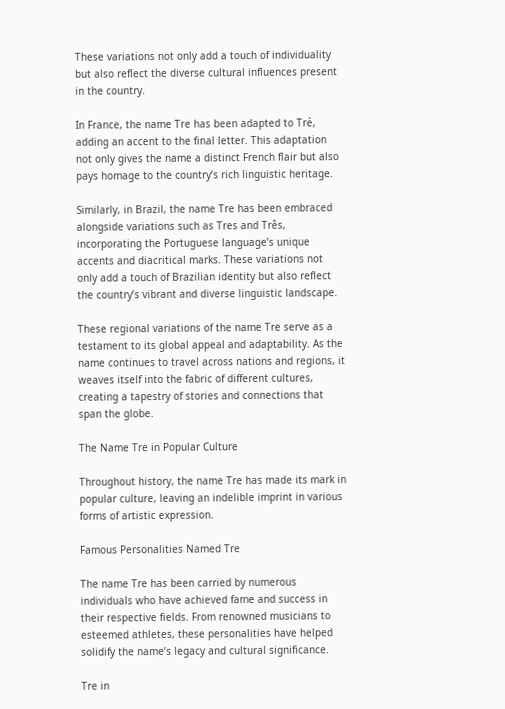These variations not only add a touch of individuality but also reflect the diverse cultural influences present in the country.

In France, the name Tre has been adapted to Tré, adding an accent to the final letter. This adaptation not only gives the name a distinct French flair but also pays homage to the country’s rich linguistic heritage.

Similarly, in Brazil, the name Tre has been embraced alongside variations such as Tres and Três, incorporating the Portuguese language’s unique accents and diacritical marks. These variations not only add a touch of Brazilian identity but also reflect the country’s vibrant and diverse linguistic landscape.

These regional variations of the name Tre serve as a testament to its global appeal and adaptability. As the name continues to travel across nations and regions, it weaves itself into the fabric of different cultures, creating a tapestry of stories and connections that span the globe.

The Name Tre in Popular Culture

Throughout history, the name Tre has made its mark in popular culture, leaving an indelible imprint in various forms of artistic expression.

Famous Personalities Named Tre

The name Tre has been carried by numerous individuals who have achieved fame and success in their respective fields. From renowned musicians to esteemed athletes, these personalities have helped solidify the name’s legacy and cultural significance.

Tre in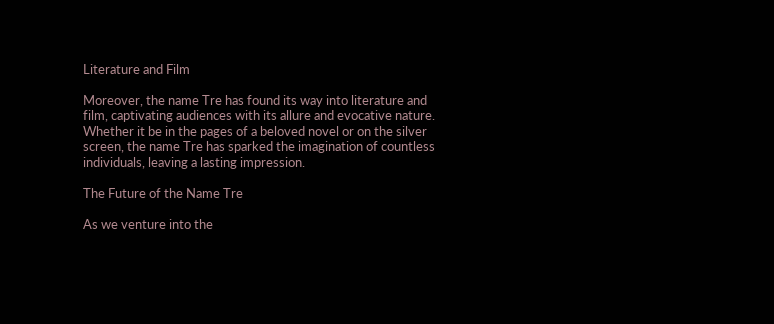Literature and Film

Moreover, the name Tre has found its way into literature and film, captivating audiences with its allure and evocative nature. Whether it be in the pages of a beloved novel or on the silver screen, the name Tre has sparked the imagination of countless individuals, leaving a lasting impression.

The Future of the Name Tre

As we venture into the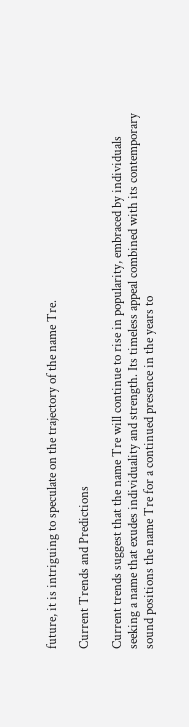future, it is intriguing to speculate on the trajectory of the name Tre.

Current Trends and Predictions

Current trends suggest that the name Tre will continue to rise in popularity, embraced by individuals seeking a name that exudes individuality and strength. Its timeless appeal combined with its contemporary sound positions the name Tre for a continued presence in the years to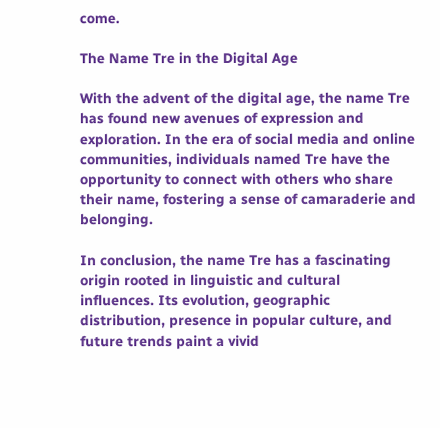come.

The Name Tre in the Digital Age

With the advent of the digital age, the name Tre has found new avenues of expression and exploration. In the era of social media and online communities, individuals named Tre have the opportunity to connect with others who share their name, fostering a sense of camaraderie and belonging.

In conclusion, the name Tre has a fascinating origin rooted in linguistic and cultural influences. Its evolution, geographic distribution, presence in popular culture, and future trends paint a vivid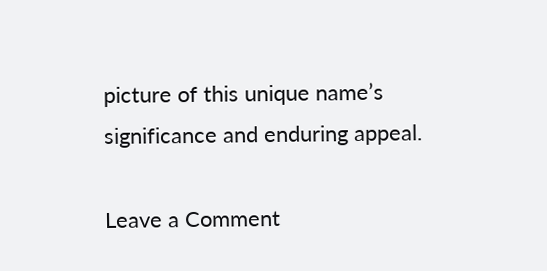picture of this unique name’s significance and enduring appeal.

Leave a Comment